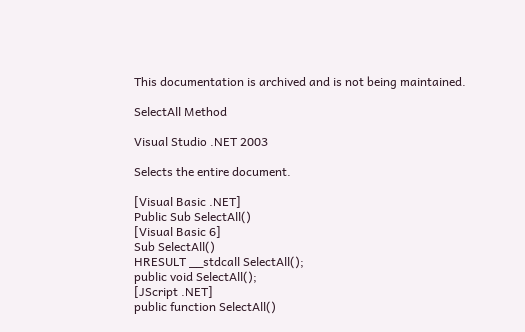This documentation is archived and is not being maintained.

SelectAll Method

Visual Studio .NET 2003

Selects the entire document.

[Visual Basic .NET]
Public Sub SelectAll()
[Visual Basic 6]
Sub SelectAll()
HRESULT __stdcall SelectAll();
public void SelectAll();
[JScript .NET]
public function SelectAll()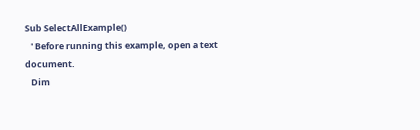Sub SelectAllExample()
   ' Before running this example, open a text document.
   Dim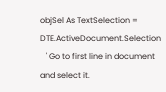objSel As TextSelection = DTE.ActiveDocument.Selection
   ' Go to first line in document and select it.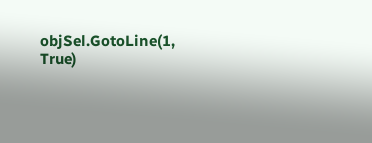objSel.GotoLine(1, True)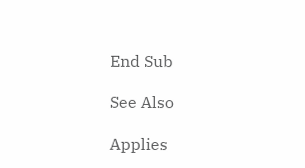End Sub

See Also

Applies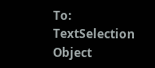To: TextSelection Object